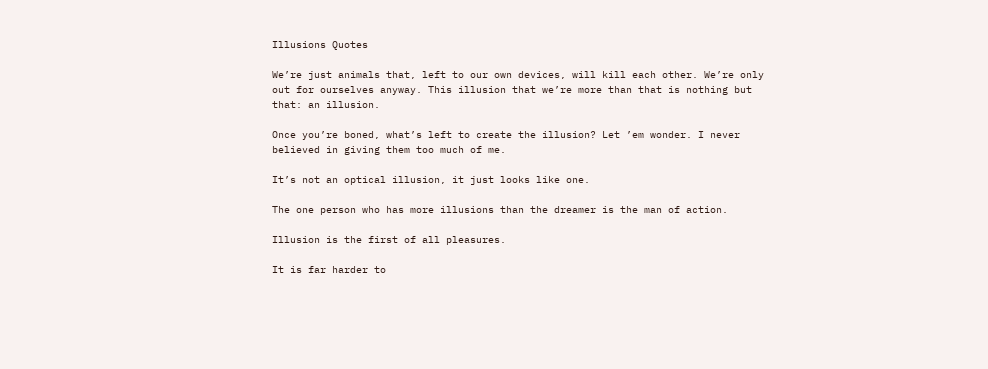Illusions Quotes

We’re just animals that, left to our own devices, will kill each other. We’re only out for ourselves anyway. This illusion that we’re more than that is nothing but that: an illusion.

Once you’re boned, what’s left to create the illusion? Let ’em wonder. I never believed in giving them too much of me.

It’s not an optical illusion, it just looks like one.

The one person who has more illusions than the dreamer is the man of action.

Illusion is the first of all pleasures.

It is far harder to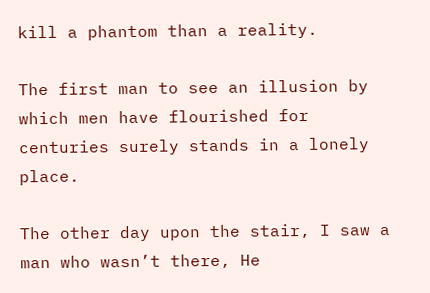kill a phantom than a reality.

The first man to see an illusion by which men have flourished for centuries surely stands in a lonely place.

The other day upon the stair, I saw a man who wasn’t there, He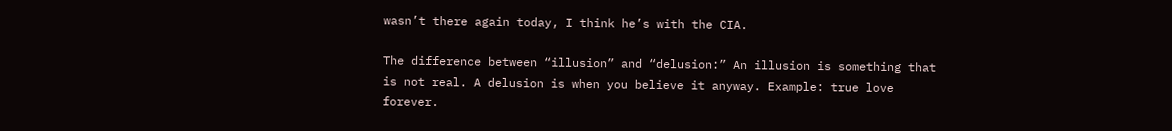wasn’t there again today, I think he’s with the CIA.

The difference between “illusion” and “delusion:” An illusion is something that is not real. A delusion is when you believe it anyway. Example: true love forever.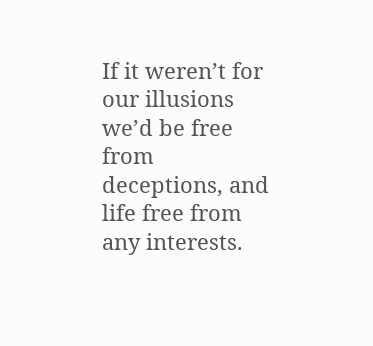If it weren’t for our illusions we’d be free from deceptions, and life free from any interests.